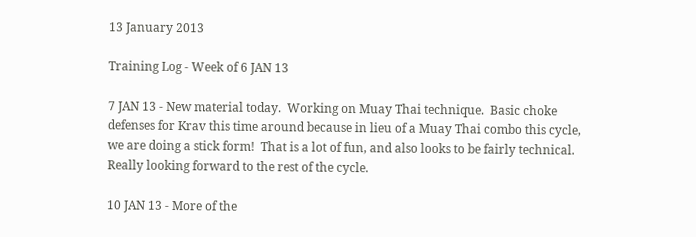13 January 2013

Training Log - Week of 6 JAN 13

7 JAN 13 - New material today.  Working on Muay Thai technique.  Basic choke defenses for Krav this time around because in lieu of a Muay Thai combo this cycle, we are doing a stick form!  That is a lot of fun, and also looks to be fairly technical.  Really looking forward to the rest of the cycle.

10 JAN 13 - More of the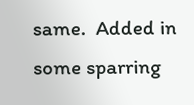same.  Added in some sparring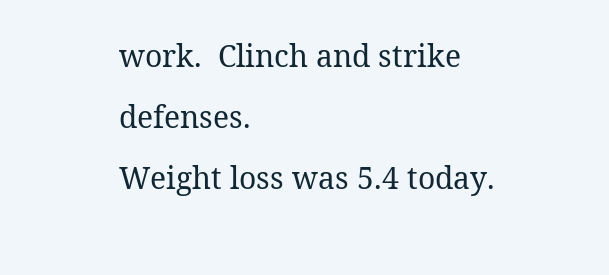work.  Clinch and strike defenses.
Weight loss was 5.4 today.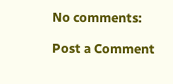No comments:

Post a Comment